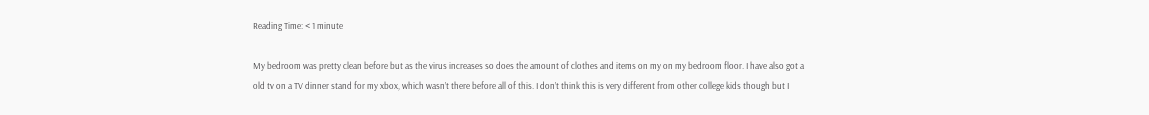Reading Time: < 1 minute

My bedroom was pretty clean before but as the virus increases so does the amount of clothes and items on my on my bedroom floor. I have also got a old tv on a TV dinner stand for my xbox, which wasn’t there before all of this. I don’t think this is very different from other college kids though but I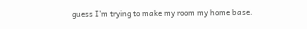guess I’m trying to make my room my home base.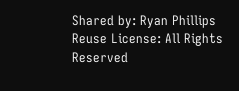Shared by: Ryan Phillips
Reuse License: All Rights Reserved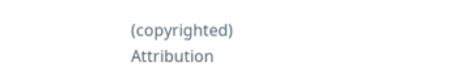(copyrighted)
Attribution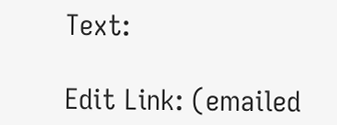Text:

Edit Link: (emailed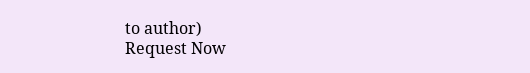to author)
Request Now